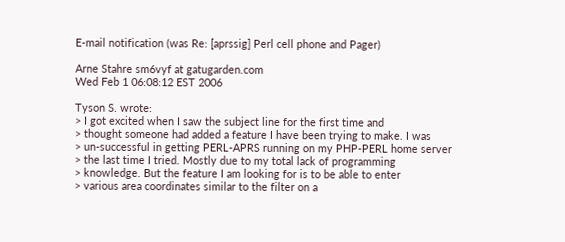E-mail notification (was Re: [aprssig] Perl cell phone and Pager)

Arne Stahre sm6vyf at gatugarden.com
Wed Feb 1 06:08:12 EST 2006

Tyson S. wrote:
> I got excited when I saw the subject line for the first time and
> thought someone had added a feature I have been trying to make. I was
> un-successful in getting PERL-APRS running on my PHP-PERL home server
> the last time I tried. Mostly due to my total lack of programming
> knowledge. But the feature I am looking for is to be able to enter
> various area coordinates similar to the filter on a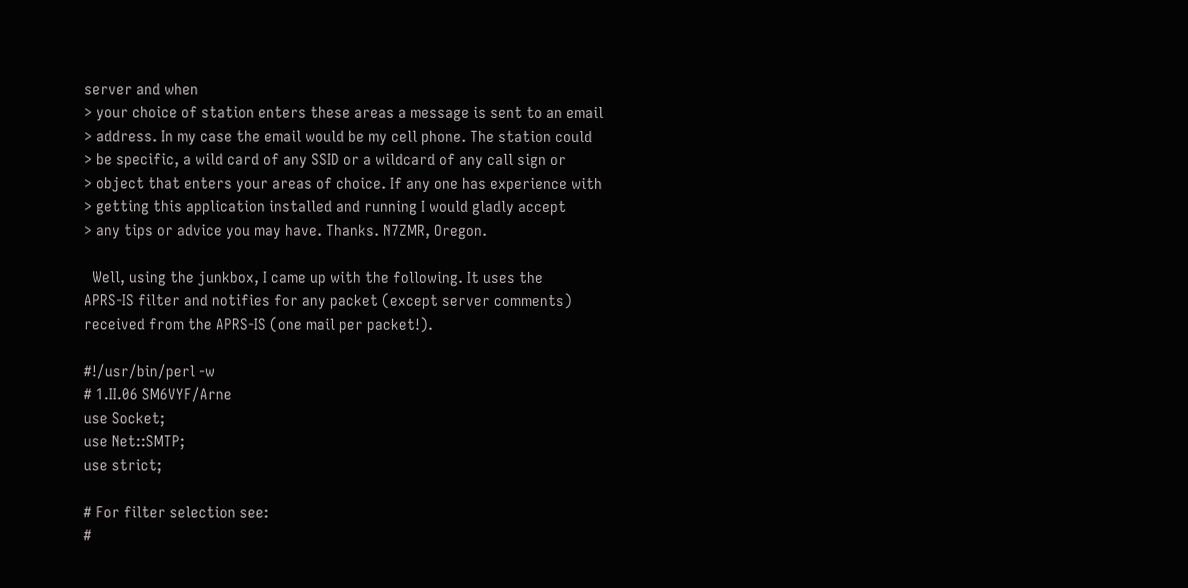server and when
> your choice of station enters these areas a message is sent to an email
> address. In my case the email would be my cell phone. The station could
> be specific, a wild card of any SSID or a wildcard of any call sign or
> object that enters your areas of choice. If any one has experience with
> getting this application installed and running I would gladly accept
> any tips or advice you may have. Thanks. N7ZMR, Oregon.

  Well, using the junkbox, I came up with the following. It uses the
APRS-IS filter and notifies for any packet (except server comments)
received from the APRS-IS (one mail per packet!).

#!/usr/bin/perl -w
# 1.II.06 SM6VYF/Arne
use Socket;
use Net::SMTP;
use strict;

# For filter selection see:
#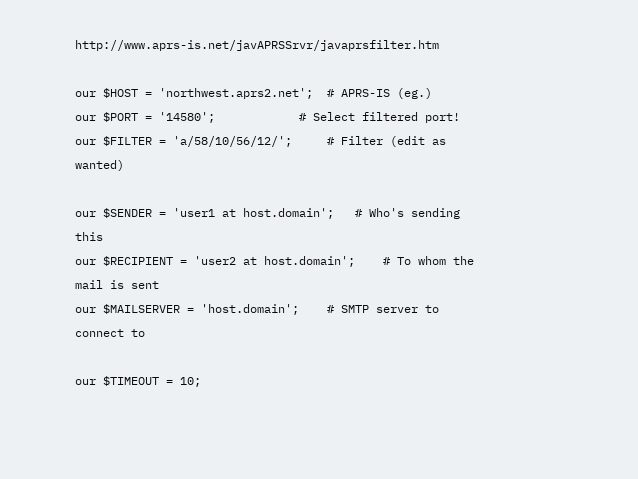http://www.aprs-is.net/javAPRSSrvr/javaprsfilter.htm

our $HOST = 'northwest.aprs2.net';  # APRS-IS (eg.)
our $PORT = '14580';            # Select filtered port!
our $FILTER = 'a/58/10/56/12/';     # Filter (edit as wanted)

our $SENDER = 'user1 at host.domain';   # Who's sending this
our $RECIPIENT = 'user2 at host.domain';    # To whom the mail is sent
our $MAILSERVER = 'host.domain';    # SMTP server to connect to

our $TIMEOUT = 10;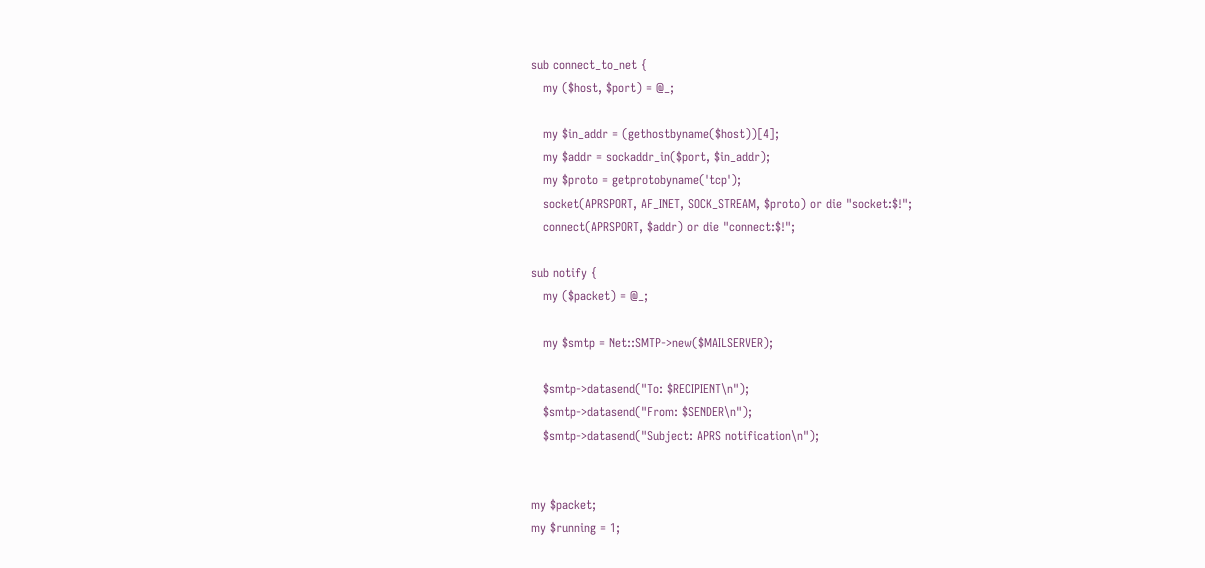sub connect_to_net {
   my ($host, $port) = @_;

   my $in_addr = (gethostbyname($host))[4];
   my $addr = sockaddr_in($port, $in_addr);
   my $proto = getprotobyname('tcp');
   socket(APRSPORT, AF_INET, SOCK_STREAM, $proto) or die "socket:$!";
   connect(APRSPORT, $addr) or die "connect:$!";

sub notify {
   my ($packet) = @_;

   my $smtp = Net::SMTP->new($MAILSERVER);

   $smtp->datasend("To: $RECIPIENT\n");
   $smtp->datasend("From: $SENDER\n");
   $smtp->datasend("Subject: APRS notification\n");


my $packet;
my $running = 1;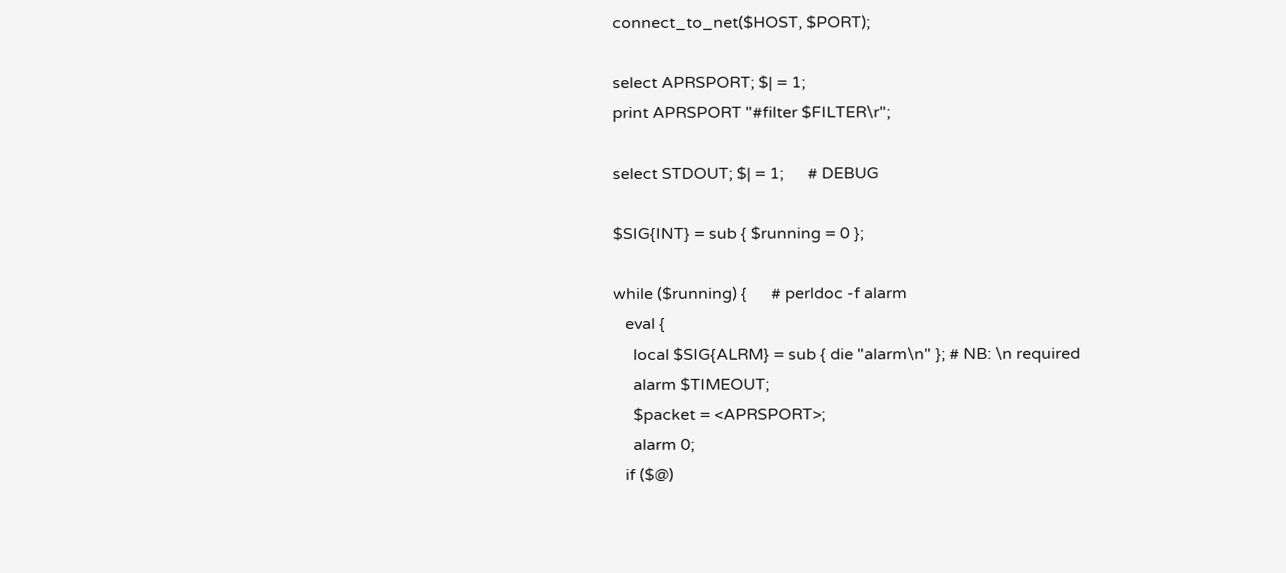connect_to_net($HOST, $PORT);

select APRSPORT; $| = 1;
print APRSPORT "#filter $FILTER\r";

select STDOUT; $| = 1;      # DEBUG

$SIG{INT} = sub { $running = 0 };

while ($running) {      # perldoc -f alarm
   eval {
     local $SIG{ALRM} = sub { die "alarm\n" }; # NB: \n required
     alarm $TIMEOUT;
     $packet = <APRSPORT>;
     alarm 0;
   if ($@)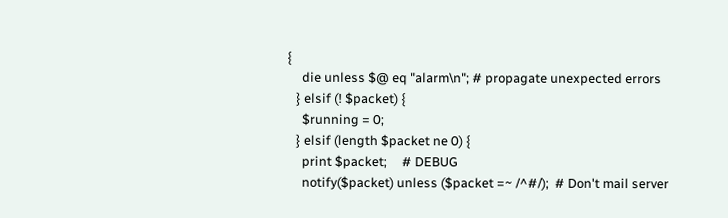{
     die unless $@ eq "alarm\n"; # propagate unexpected errors
   } elsif (! $packet) {
     $running = 0;
   } elsif (length $packet ne 0) {
     print $packet;     # DEBUG
     notify($packet) unless ($packet =~ /^#/);  # Don't mail server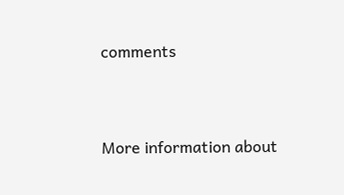comments


More information about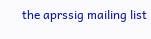the aprssig mailing list